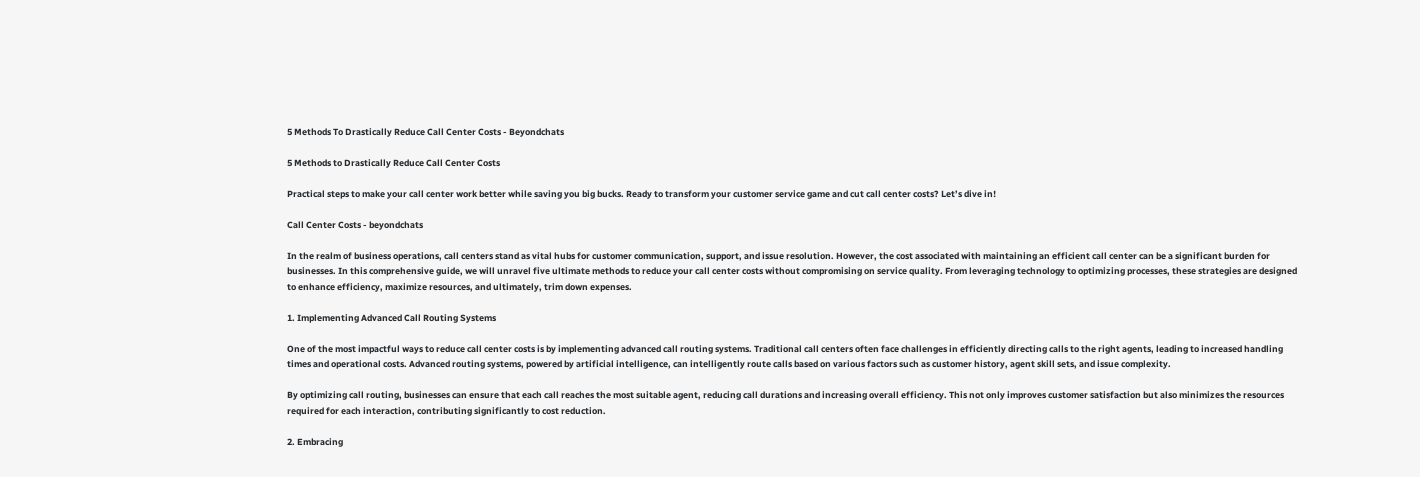5 Methods To Drastically Reduce Call Center Costs - Beyondchats

5 Methods to Drastically Reduce Call Center Costs

Practical steps to make your call center work better while saving you big bucks. Ready to transform your customer service game and cut call center costs? Let’s dive in!

Call Center Costs - beyondchats

In the realm of business operations, call centers stand as vital hubs for customer communication, support, and issue resolution. However, the cost associated with maintaining an efficient call center can be a significant burden for businesses. In this comprehensive guide, we will unravel five ultimate methods to reduce your call center costs without compromising on service quality. From leveraging technology to optimizing processes, these strategies are designed to enhance efficiency, maximize resources, and ultimately, trim down expenses.

1. Implementing Advanced Call Routing Systems

One of the most impactful ways to reduce call center costs is by implementing advanced call routing systems. Traditional call centers often face challenges in efficiently directing calls to the right agents, leading to increased handling times and operational costs. Advanced routing systems, powered by artificial intelligence, can intelligently route calls based on various factors such as customer history, agent skill sets, and issue complexity.

By optimizing call routing, businesses can ensure that each call reaches the most suitable agent, reducing call durations and increasing overall efficiency. This not only improves customer satisfaction but also minimizes the resources required for each interaction, contributing significantly to cost reduction.

2. Embracing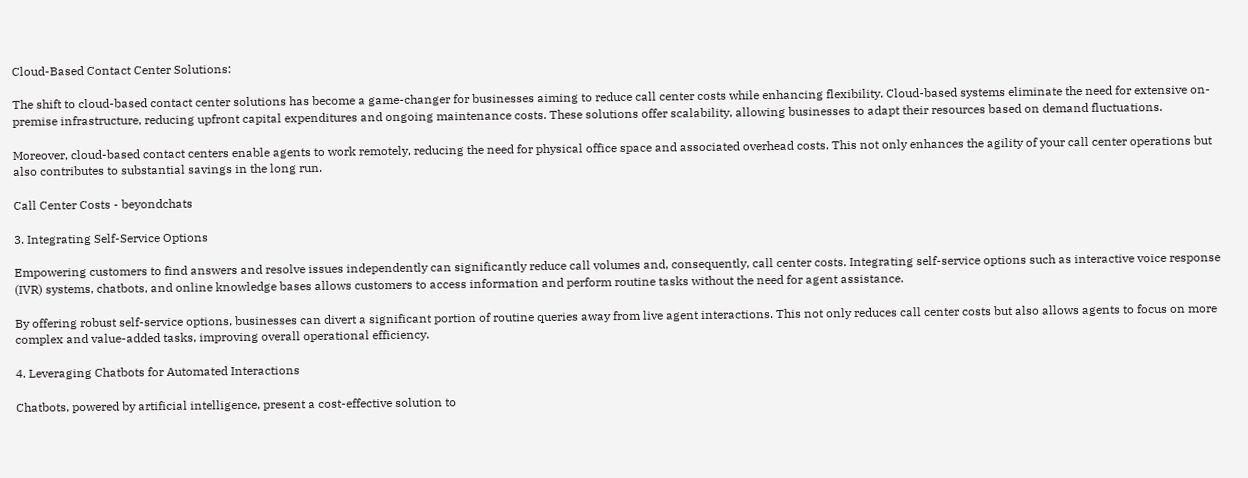Cloud-Based Contact Center Solutions:

The shift to cloud-based contact center solutions has become a game-changer for businesses aiming to reduce call center costs while enhancing flexibility. Cloud-based systems eliminate the need for extensive on-premise infrastructure, reducing upfront capital expenditures and ongoing maintenance costs. These solutions offer scalability, allowing businesses to adapt their resources based on demand fluctuations.

Moreover, cloud-based contact centers enable agents to work remotely, reducing the need for physical office space and associated overhead costs. This not only enhances the agility of your call center operations but also contributes to substantial savings in the long run.

Call Center Costs - beyondchats

3. Integrating Self-Service Options

Empowering customers to find answers and resolve issues independently can significantly reduce call volumes and, consequently, call center costs. Integrating self-service options such as interactive voice response (IVR) systems, chatbots, and online knowledge bases allows customers to access information and perform routine tasks without the need for agent assistance.

By offering robust self-service options, businesses can divert a significant portion of routine queries away from live agent interactions. This not only reduces call center costs but also allows agents to focus on more complex and value-added tasks, improving overall operational efficiency.

4. Leveraging Chatbots for Automated Interactions

Chatbots, powered by artificial intelligence, present a cost-effective solution to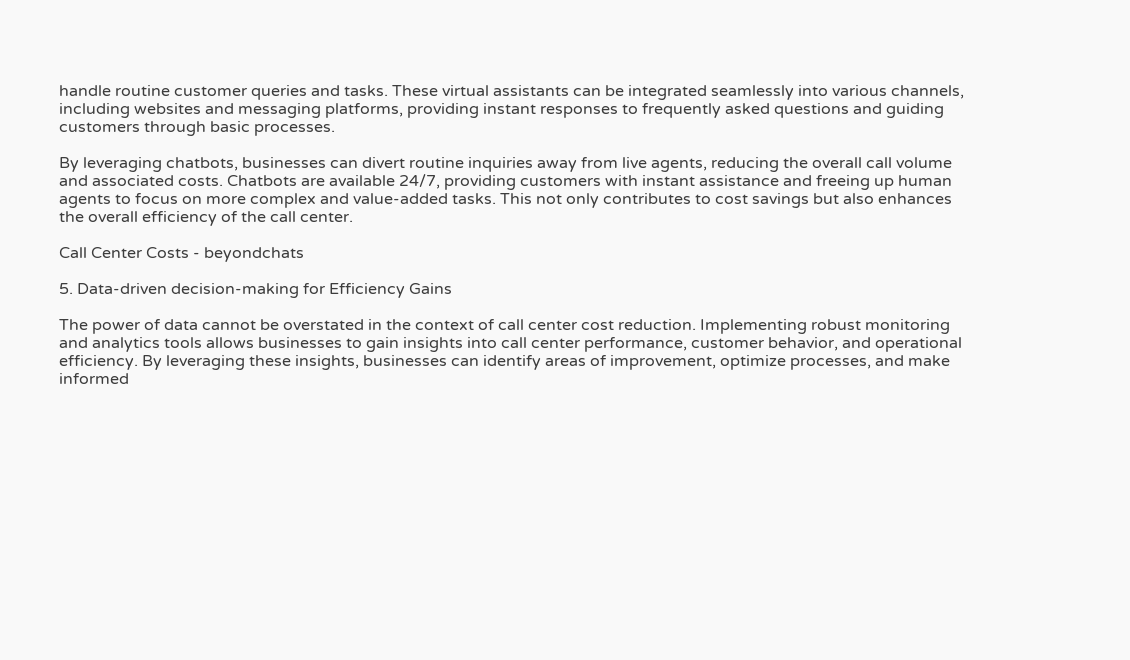handle routine customer queries and tasks. These virtual assistants can be integrated seamlessly into various channels, including websites and messaging platforms, providing instant responses to frequently asked questions and guiding customers through basic processes.

By leveraging chatbots, businesses can divert routine inquiries away from live agents, reducing the overall call volume and associated costs. Chatbots are available 24/7, providing customers with instant assistance and freeing up human agents to focus on more complex and value-added tasks. This not only contributes to cost savings but also enhances the overall efficiency of the call center.

Call Center Costs - beyondchats

5. Data-driven decision-making for Efficiency Gains

The power of data cannot be overstated in the context of call center cost reduction. Implementing robust monitoring and analytics tools allows businesses to gain insights into call center performance, customer behavior, and operational efficiency. By leveraging these insights, businesses can identify areas of improvement, optimize processes, and make informed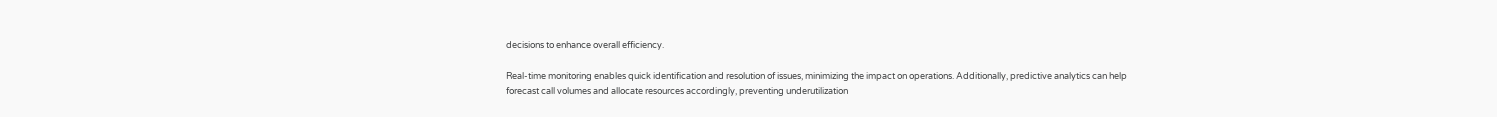decisions to enhance overall efficiency.

Real-time monitoring enables quick identification and resolution of issues, minimizing the impact on operations. Additionally, predictive analytics can help forecast call volumes and allocate resources accordingly, preventing underutilization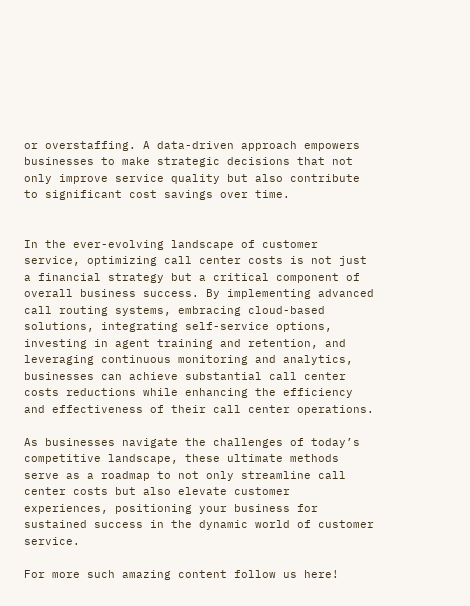or overstaffing. A data-driven approach empowers businesses to make strategic decisions that not only improve service quality but also contribute to significant cost savings over time.


In the ever-evolving landscape of customer service, optimizing call center costs is not just a financial strategy but a critical component of overall business success. By implementing advanced call routing systems, embracing cloud-based solutions, integrating self-service options, investing in agent training and retention, and leveraging continuous monitoring and analytics, businesses can achieve substantial call center costs reductions while enhancing the efficiency and effectiveness of their call center operations.

As businesses navigate the challenges of today’s competitive landscape, these ultimate methods serve as a roadmap to not only streamline call center costs but also elevate customer experiences, positioning your business for sustained success in the dynamic world of customer service.

For more such amazing content follow us here!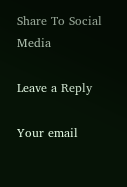Share To Social Media

Leave a Reply

Your email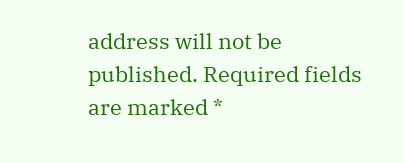address will not be published. Required fields are marked *